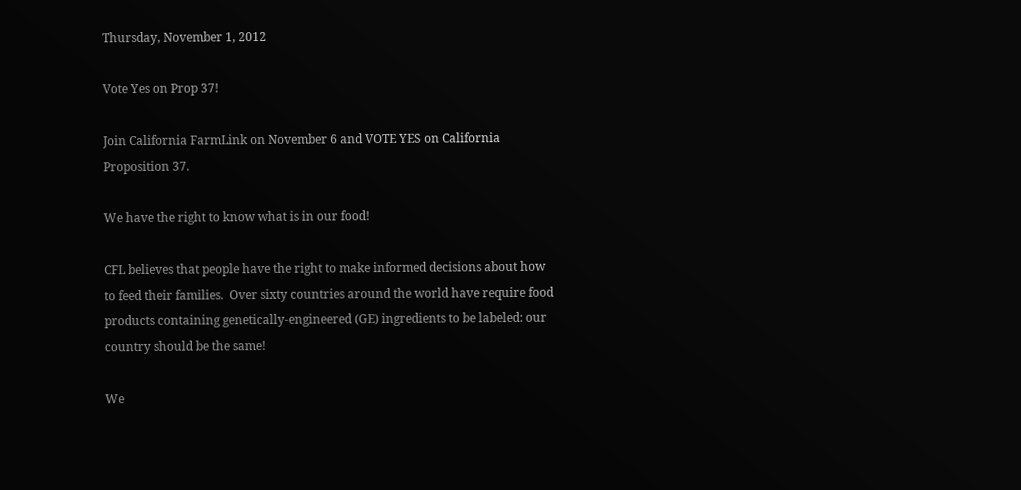Thursday, November 1, 2012

Vote Yes on Prop 37!

Join California FarmLink on November 6 and VOTE YES on California Proposition 37.

We have the right to know what is in our food!

CFL believes that people have the right to make informed decisions about how to feed their families.  Over sixty countries around the world have require food products containing genetically-engineered (GE) ingredients to be labeled: our country should be the same!

We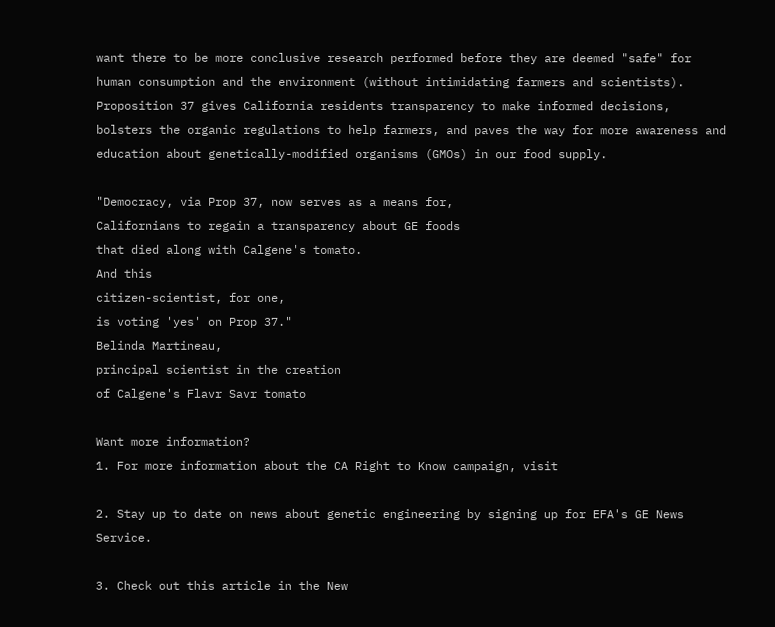want there to be more conclusive research performed before they are deemed "safe" for human consumption and the environment (without intimidating farmers and scientists).  Proposition 37 gives California residents transparency to make informed decisions, bolsters the organic regulations to help farmers, and paves the way for more awareness and education about genetically-modified organisms (GMOs) in our food supply.

"Democracy, via Prop 37, now serves as a means for,
Californians to regain a transparency about GE foods
that died along with Calgene's tomato.
And this
citizen-scientist, for one,
is voting 'yes' on Prop 37."
Belinda Martineau,
principal scientist in the creation
of Calgene's Flavr Savr tomato

Want more information?
1. For more information about the CA Right to Know campaign, visit

2. Stay up to date on news about genetic engineering by signing up for EFA's GE News Service.

3. Check out this article in the New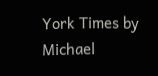York Times by Michael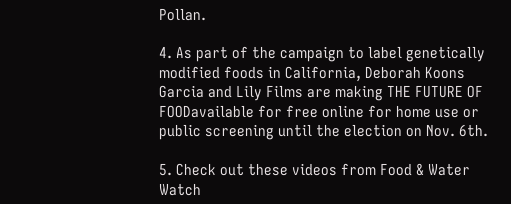Pollan.

4. As part of the campaign to label genetically modified foods in California, Deborah Koons Garcia and Lily Films are making THE FUTURE OF FOODavailable for free online for home use or public screening until the election on Nov. 6th.

5. Check out these videos from Food & Water Watch